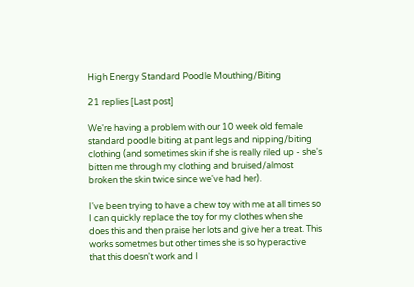High Energy Standard Poodle Mouthing/Biting

21 replies [Last post]

We're having a problem with our 10 week old female standard poodle biting at pant legs and nipping/biting clothing (and sometimes skin if she is really riled up - she's bitten me through my clothing and bruised/almost broken the skin twice since we've had her).

I've been trying to have a chew toy with me at all times so I can quickly replace the toy for my clothes when she does this and then praise her lots and give her a treat. This works sometmes but other times she is so hyperactive that this doesn't work and I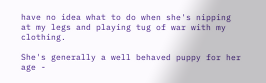have no idea what to do when she's nipping at my legs and playing tug of war with my clothing.

She's generally a well behaved puppy for her age -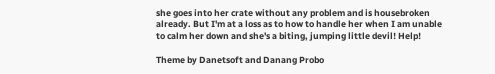she goes into her crate without any problem and is housebroken already. But I'm at a loss as to how to handle her when I am unable to calm her down and she's a biting, jumping little devil! Help!

Theme by Danetsoft and Danang Probo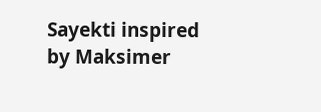Sayekti inspired by Maksimer